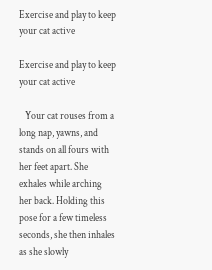Exercise and play to keep your cat active

Exercise and play to keep your cat active

   Your cat rouses from a long nap, yawns, and stands on all fours with her feet apart. She exhales while arching her back. Holding this pose for a few timeless seconds, she then inhales as she slowly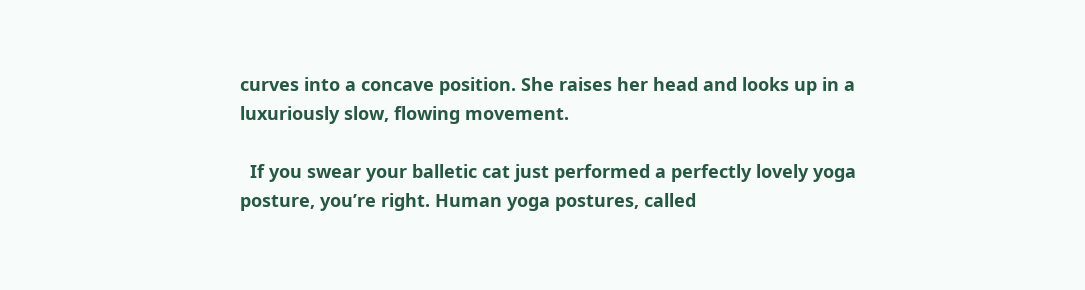curves into a concave position. She raises her head and looks up in a luxuriously slow, flowing movement.

  If you swear your balletic cat just performed a perfectly lovely yoga posture, you’re right. Human yoga postures, called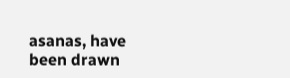asanas, have been drawn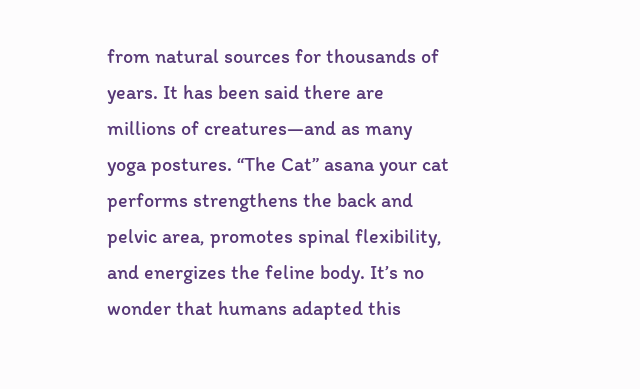from natural sources for thousands of years. It has been said there are millions of creatures—and as many yoga postures. “The Cat” asana your cat performs strengthens the back and pelvic area, promotes spinal flexibility, and energizes the feline body. It’s no wonder that humans adapted this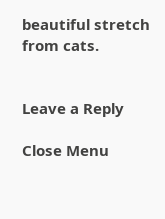beautiful stretch from cats.


Leave a Reply

Close Menu